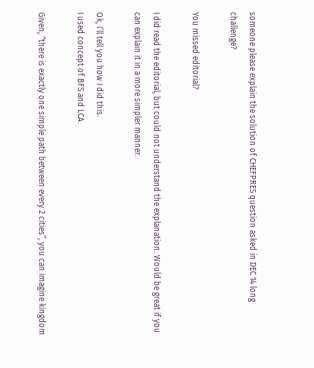someone please explain the solution of CHEFPRES question asked in DEC 14 long challenge?

You missed editorial?

I did read the editorial, but could not understand the explanation. Would be great if you can explain it in a more simpler manner.

Ok, I’ll tell you how I did this.
I used concept of BFS and LCA.

Given, “there is exactly one simple path between every 2 cities”, you can imagine kingdom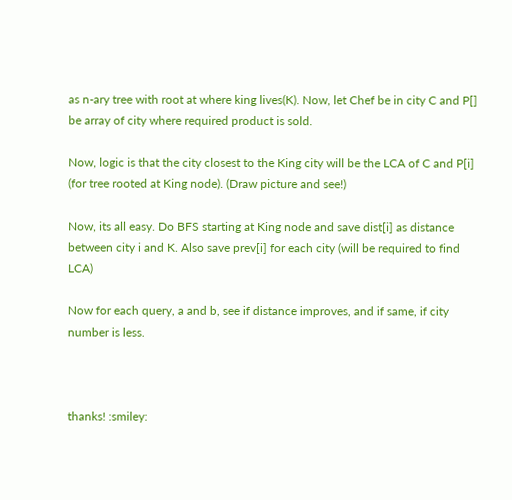as n-ary tree with root at where king lives(K). Now, let Chef be in city C and P[] be array of city where required product is sold.

Now, logic is that the city closest to the King city will be the LCA of C and P[i] (for tree rooted at King node). (Draw picture and see!)

Now, its all easy. Do BFS starting at King node and save dist[i] as distance between city i and K. Also save prev[i] for each city (will be required to find LCA)

Now for each query, a and b, see if distance improves, and if same, if city number is less.



thanks! :smiley: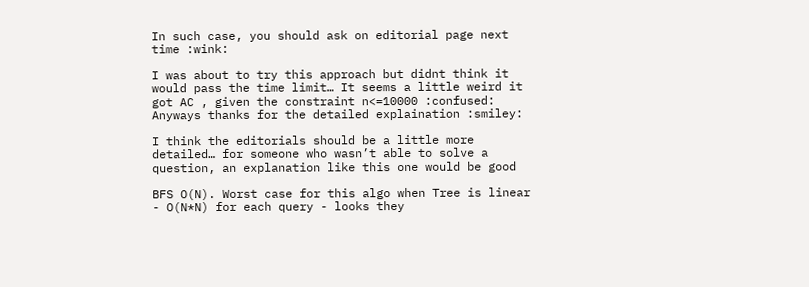In such case, you should ask on editorial page next time :wink:

I was about to try this approach but didnt think it would pass the time limit… It seems a little weird it got AC , given the constraint n<=10000 :confused: Anyways thanks for the detailed explaination :smiley:

I think the editorials should be a little more detailed… for someone who wasn’t able to solve a question, an explanation like this one would be good

BFS O(N). Worst case for this algo when Tree is linear - O(N*N) for each query - looks they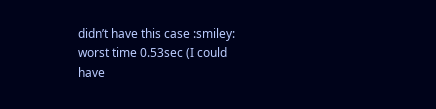didn’t have this case :smiley:
worst time 0.53sec (I could have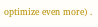optimize even more) .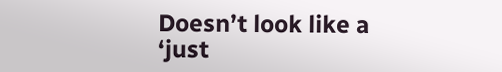Doesn’t look like a ‘just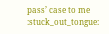pass’ case to me :stuck_out_tongue: